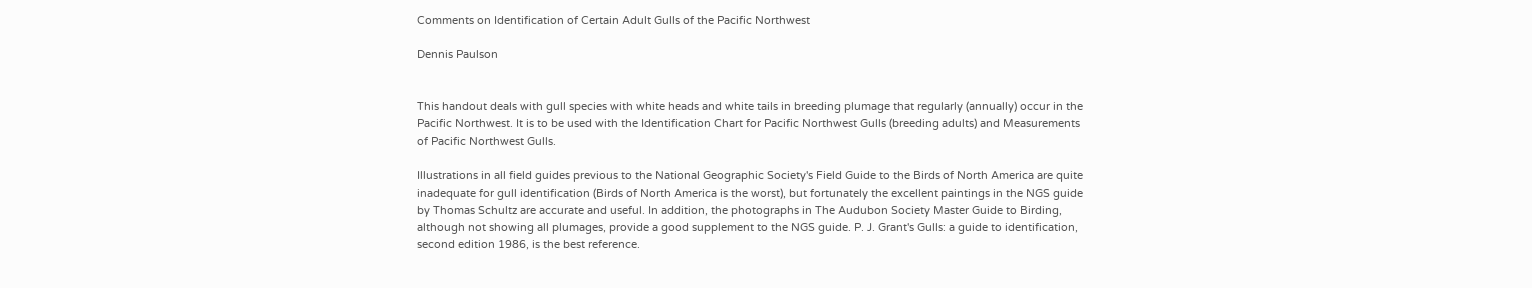Comments on Identification of Certain Adult Gulls of the Pacific Northwest

Dennis Paulson


This handout deals with gull species with white heads and white tails in breeding plumage that regularly (annually) occur in the Pacific Northwest. It is to be used with the Identification Chart for Pacific Northwest Gulls (breeding adults) and Measurements of Pacific Northwest Gulls.

Illustrations in all field guides previous to the National Geographic Society's Field Guide to the Birds of North America are quite inadequate for gull identification (Birds of North America is the worst), but fortunately the excellent paintings in the NGS guide by Thomas Schultz are accurate and useful. In addition, the photographs in The Audubon Society Master Guide to Birding, although not showing all plumages, provide a good supplement to the NGS guide. P. J. Grant's Gulls: a guide to identification, second edition 1986, is the best reference.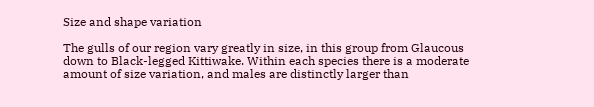Size and shape variation

The gulls of our region vary greatly in size, in this group from Glaucous down to Black-legged Kittiwake. Within each species there is a moderate amount of size variation, and males are distinctly larger than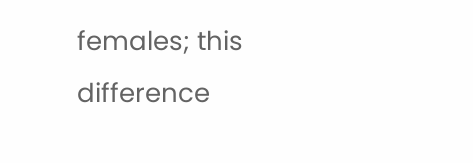females; this difference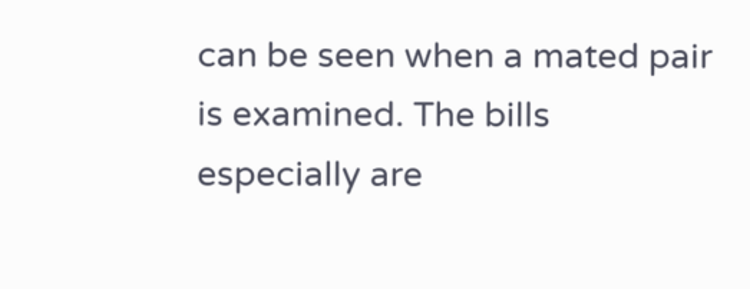can be seen when a mated pair is examined. The bills especially are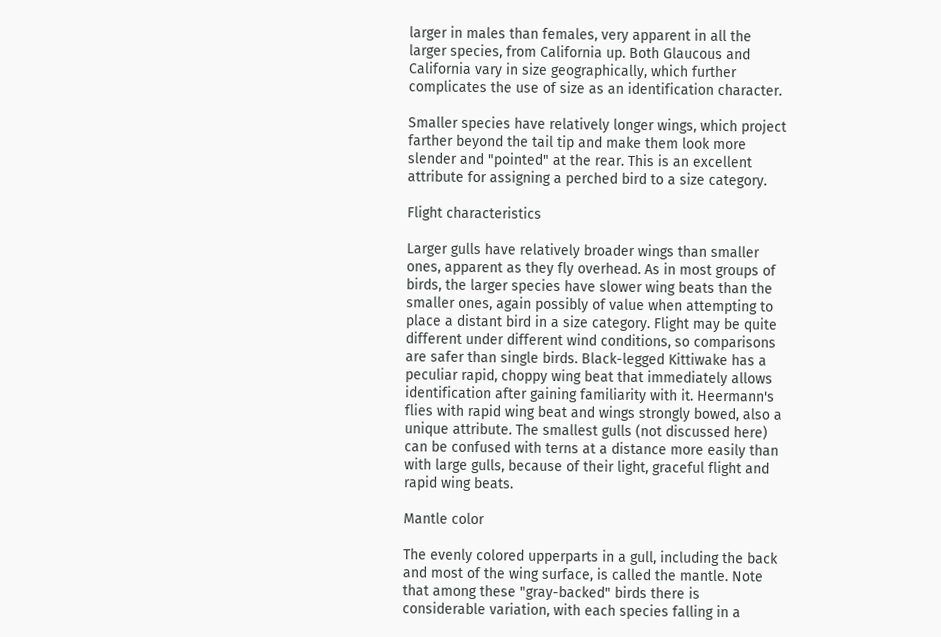larger in males than females, very apparent in all the larger species, from California up. Both Glaucous and California vary in size geographically, which further complicates the use of size as an identification character.

Smaller species have relatively longer wings, which project farther beyond the tail tip and make them look more slender and "pointed" at the rear. This is an excellent attribute for assigning a perched bird to a size category.

Flight characteristics

Larger gulls have relatively broader wings than smaller ones, apparent as they fly overhead. As in most groups of birds, the larger species have slower wing beats than the smaller ones, again possibly of value when attempting to place a distant bird in a size category. Flight may be quite different under different wind conditions, so comparisons are safer than single birds. Black-legged Kittiwake has a peculiar rapid, choppy wing beat that immediately allows identification after gaining familiarity with it. Heermann's flies with rapid wing beat and wings strongly bowed, also a unique attribute. The smallest gulls (not discussed here) can be confused with terns at a distance more easily than with large gulls, because of their light, graceful flight and rapid wing beats.

Mantle color

The evenly colored upperparts in a gull, including the back and most of the wing surface, is called the mantle. Note that among these "gray-backed" birds there is considerable variation, with each species falling in a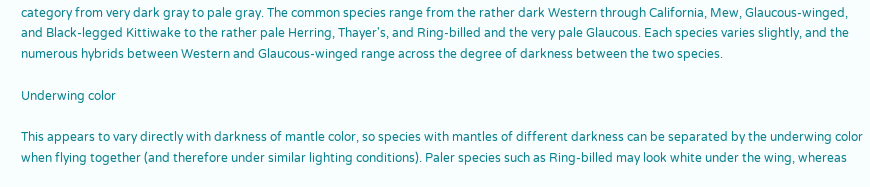category from very dark gray to pale gray. The common species range from the rather dark Western through California, Mew, Glaucous-winged, and Black-legged Kittiwake to the rather pale Herring, Thayer's, and Ring-billed and the very pale Glaucous. Each species varies slightly, and the numerous hybrids between Western and Glaucous-winged range across the degree of darkness between the two species.

Underwing color

This appears to vary directly with darkness of mantle color, so species with mantles of different darkness can be separated by the underwing color when flying together (and therefore under similar lighting conditions). Paler species such as Ring-billed may look white under the wing, whereas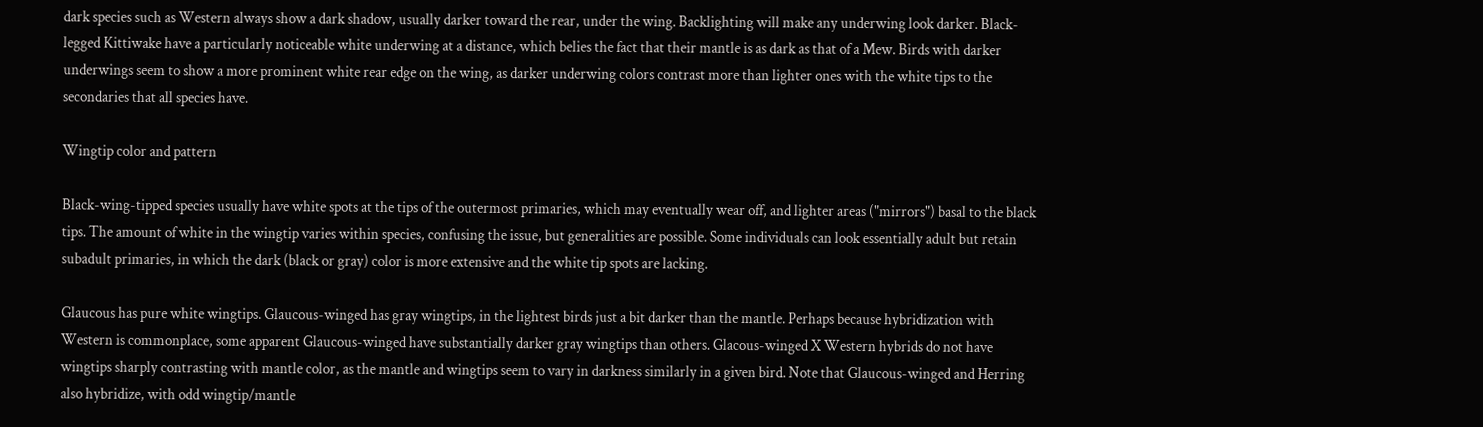dark species such as Western always show a dark shadow, usually darker toward the rear, under the wing. Backlighting will make any underwing look darker. Black-legged Kittiwake have a particularly noticeable white underwing at a distance, which belies the fact that their mantle is as dark as that of a Mew. Birds with darker underwings seem to show a more prominent white rear edge on the wing, as darker underwing colors contrast more than lighter ones with the white tips to the secondaries that all species have.

Wingtip color and pattern

Black-wing-tipped species usually have white spots at the tips of the outermost primaries, which may eventually wear off, and lighter areas ("mirrors") basal to the black tips. The amount of white in the wingtip varies within species, confusing the issue, but generalities are possible. Some individuals can look essentially adult but retain subadult primaries, in which the dark (black or gray) color is more extensive and the white tip spots are lacking.

Glaucous has pure white wingtips. Glaucous-winged has gray wingtips, in the lightest birds just a bit darker than the mantle. Perhaps because hybridization with Western is commonplace, some apparent Glaucous-winged have substantially darker gray wingtips than others. Glacous-winged X Western hybrids do not have wingtips sharply contrasting with mantle color, as the mantle and wingtips seem to vary in darkness similarly in a given bird. Note that Glaucous-winged and Herring also hybridize, with odd wingtip/mantle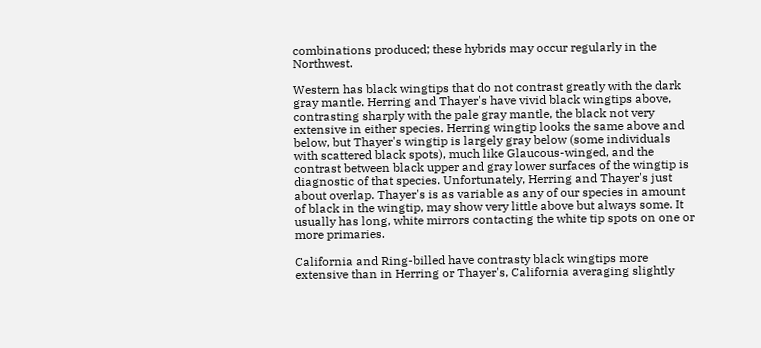combinations produced; these hybrids may occur regularly in the Northwest.

Western has black wingtips that do not contrast greatly with the dark gray mantle. Herring and Thayer's have vivid black wingtips above, contrasting sharply with the pale gray mantle, the black not very extensive in either species. Herring wingtip looks the same above and below, but Thayer's wingtip is largely gray below (some individuals with scattered black spots), much like Glaucous-winged, and the contrast between black upper and gray lower surfaces of the wingtip is diagnostic of that species. Unfortunately, Herring and Thayer's just about overlap. Thayer's is as variable as any of our species in amount of black in the wingtip, may show very little above but always some. It usually has long, white mirrors contacting the white tip spots on one or more primaries.

California and Ring-billed have contrasty black wingtips more extensive than in Herring or Thayer's, California averaging slightly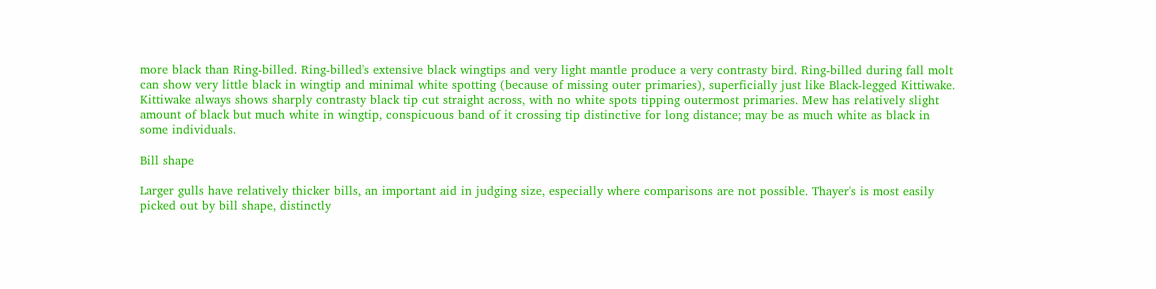more black than Ring-billed. Ring-billed's extensive black wingtips and very light mantle produce a very contrasty bird. Ring-billed during fall molt can show very little black in wingtip and minimal white spotting (because of missing outer primaries), superficially just like Black-legged Kittiwake. Kittiwake always shows sharply contrasty black tip cut straight across, with no white spots tipping outermost primaries. Mew has relatively slight amount of black but much white in wingtip, conspicuous band of it crossing tip distinctive for long distance; may be as much white as black in some individuals.

Bill shape

Larger gulls have relatively thicker bills, an important aid in judging size, especially where comparisons are not possible. Thayer's is most easily picked out by bill shape, distinctly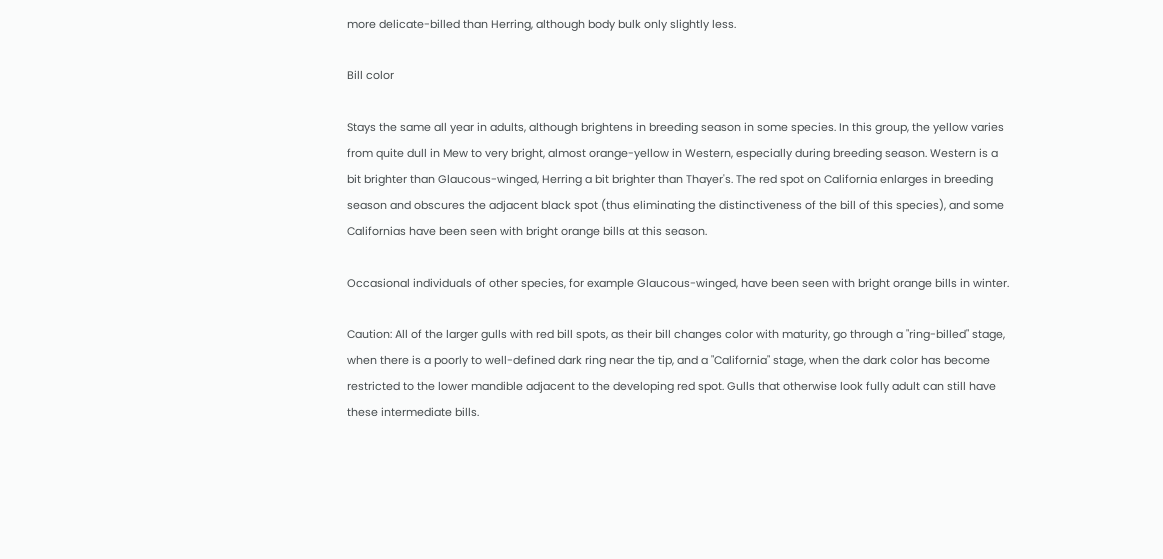more delicate-billed than Herring, although body bulk only slightly less.

Bill color

Stays the same all year in adults, although brightens in breeding season in some species. In this group, the yellow varies from quite dull in Mew to very bright, almost orange-yellow in Western, especially during breeding season. Western is a bit brighter than Glaucous-winged, Herring a bit brighter than Thayer's. The red spot on California enlarges in breeding season and obscures the adjacent black spot (thus eliminating the distinctiveness of the bill of this species), and some Californias have been seen with bright orange bills at this season.

Occasional individuals of other species, for example Glaucous-winged, have been seen with bright orange bills in winter.

Caution: All of the larger gulls with red bill spots, as their bill changes color with maturity, go through a "ring-billed" stage, when there is a poorly to well-defined dark ring near the tip, and a "California" stage, when the dark color has become restricted to the lower mandible adjacent to the developing red spot. Gulls that otherwise look fully adult can still have these intermediate bills.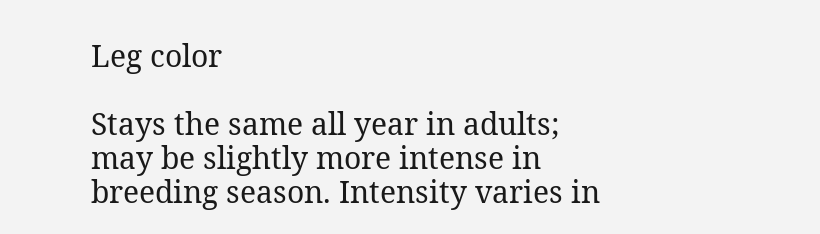Leg color

Stays the same all year in adults; may be slightly more intense in breeding season. Intensity varies in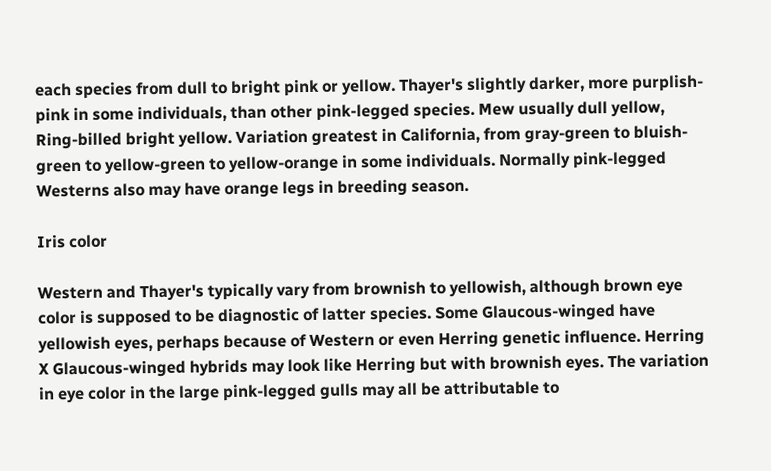each species from dull to bright pink or yellow. Thayer's slightly darker, more purplish-pink in some individuals, than other pink-legged species. Mew usually dull yellow, Ring-billed bright yellow. Variation greatest in California, from gray-green to bluish-green to yellow-green to yellow-orange in some individuals. Normally pink-legged Westerns also may have orange legs in breeding season.

Iris color

Western and Thayer's typically vary from brownish to yellowish, although brown eye color is supposed to be diagnostic of latter species. Some Glaucous-winged have yellowish eyes, perhaps because of Western or even Herring genetic influence. Herring X Glaucous-winged hybrids may look like Herring but with brownish eyes. The variation in eye color in the large pink-legged gulls may all be attributable to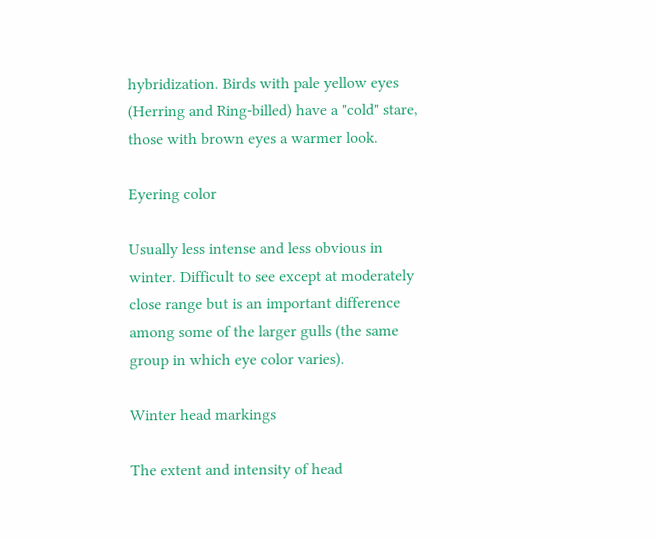hybridization. Birds with pale yellow eyes (Herring and Ring-billed) have a "cold" stare, those with brown eyes a warmer look.

Eyering color

Usually less intense and less obvious in winter. Difficult to see except at moderately close range but is an important difference among some of the larger gulls (the same group in which eye color varies).

Winter head markings

The extent and intensity of head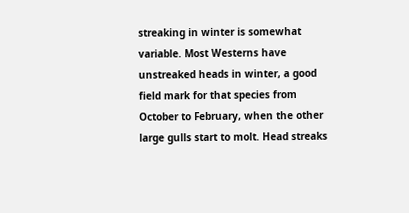streaking in winter is somewhat variable. Most Westerns have unstreaked heads in winter, a good field mark for that species from October to February, when the other large gulls start to molt. Head streaks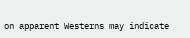on apparent Westerns may indicate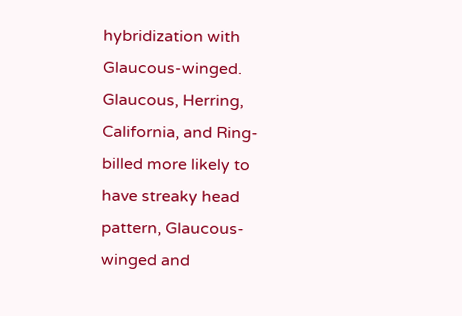hybridization with Glaucous-winged. Glaucous, Herring, California, and Ring-billed more likely to have streaky head pattern, Glaucous-winged and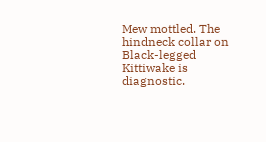Mew mottled. The hindneck collar on Black-legged Kittiwake is diagnostic.